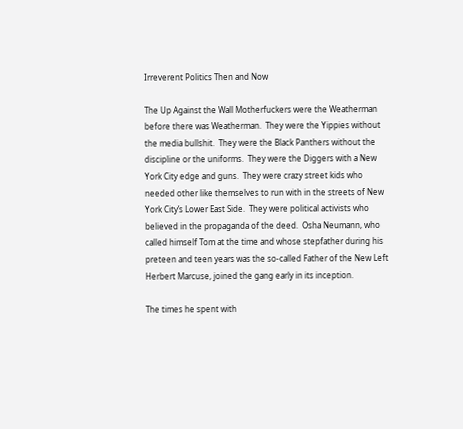Irreverent Politics Then and Now

The Up Against the Wall Motherfuckers were the Weatherman before there was Weatherman.  They were the Yippies without the media bullshit.  They were the Black Panthers without the discipline or the uniforms.  They were the Diggers with a New York City edge and guns.  They were crazy street kids who needed other like themselves to run with in the streets of New York City’s Lower East Side.  They were political activists who believed in the propaganda of the deed.  Osha Neumann, who called himself Tom at the time and whose stepfather during his preteen and teen years was the so-called Father of the New Left Herbert Marcuse, joined the gang early in its inception.

The times he spent with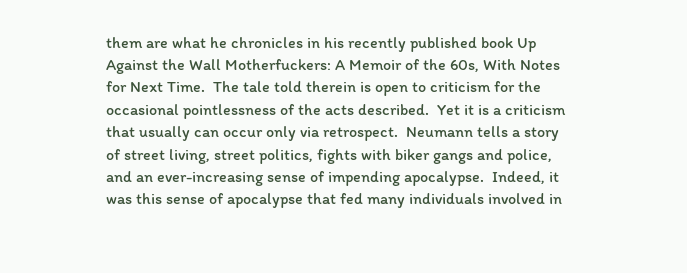them are what he chronicles in his recently published book Up Against the Wall Motherfuckers: A Memoir of the 60s, With Notes for Next Time.  The tale told therein is open to criticism for the occasional pointlessness of the acts described.  Yet it is a criticism that usually can occur only via retrospect.  Neumann tells a story of street living, street politics, fights with biker gangs and police, and an ever-increasing sense of impending apocalypse.  Indeed, it was this sense of apocalypse that fed many individuals involved in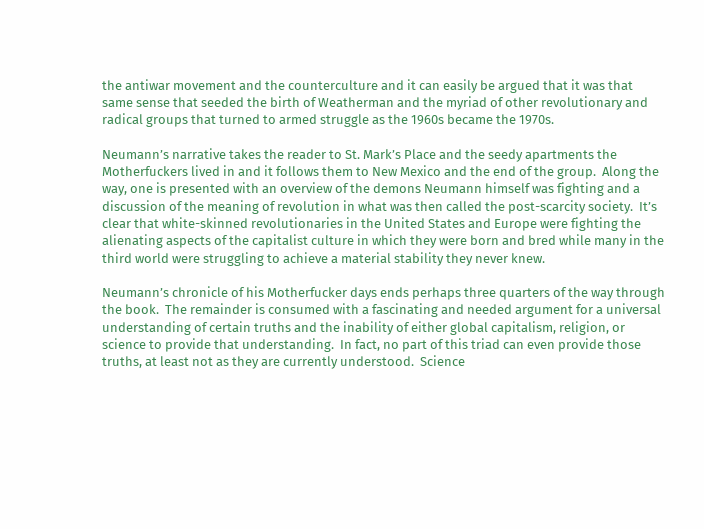the antiwar movement and the counterculture and it can easily be argued that it was that same sense that seeded the birth of Weatherman and the myriad of other revolutionary and radical groups that turned to armed struggle as the 1960s became the 1970s.

Neumann’s narrative takes the reader to St. Mark’s Place and the seedy apartments the Motherfuckers lived in and it follows them to New Mexico and the end of the group.  Along the way, one is presented with an overview of the demons Neumann himself was fighting and a discussion of the meaning of revolution in what was then called the post-scarcity society.  It’s clear that white-skinned revolutionaries in the United States and Europe were fighting the alienating aspects of the capitalist culture in which they were born and bred while many in the third world were struggling to achieve a material stability they never knew.

Neumann’s chronicle of his Motherfucker days ends perhaps three quarters of the way through the book.  The remainder is consumed with a fascinating and needed argument for a universal understanding of certain truths and the inability of either global capitalism, religion, or science to provide that understanding.  In fact, no part of this triad can even provide those truths, at least not as they are currently understood.  Science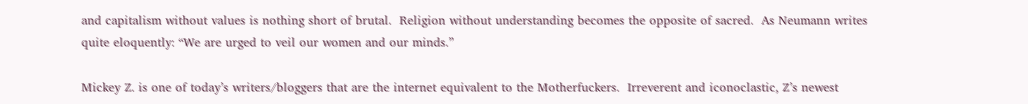and capitalism without values is nothing short of brutal.  Religion without understanding becomes the opposite of sacred.  As Neumann writes quite eloquently: “We are urged to veil our women and our minds.”

Mickey Z. is one of today’s writers/bloggers that are the internet equivalent to the Motherfuckers.  Irreverent and iconoclastic, Z’s newest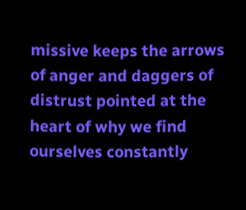missive keeps the arrows of anger and daggers of distrust pointed at the heart of why we find ourselves constantly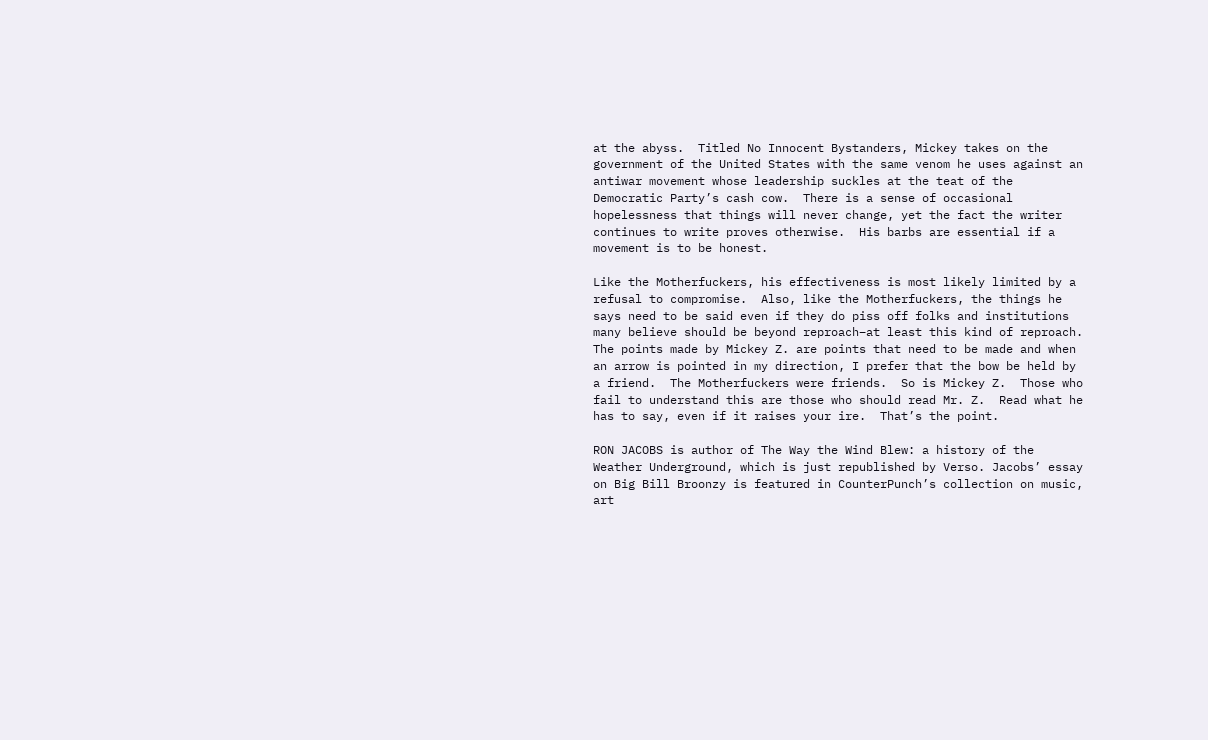at the abyss.  Titled No Innocent Bystanders, Mickey takes on the government of the United States with the same venom he uses against an antiwar movement whose leadership suckles at the teat of the Democratic Party’s cash cow.  There is a sense of occasional hopelessness that things will never change, yet the fact the writer continues to write proves otherwise.  His barbs are essential if a movement is to be honest.

Like the Motherfuckers, his effectiveness is most likely limited by a refusal to compromise.  Also, like the Motherfuckers, the things he says need to be said even if they do piss off folks and institutions many believe should be beyond reproach–at least this kind of reproach. The points made by Mickey Z. are points that need to be made and when an arrow is pointed in my direction, I prefer that the bow be held by a friend.  The Motherfuckers were friends.  So is Mickey Z.  Those who fail to understand this are those who should read Mr. Z.  Read what he has to say, even if it raises your ire.  That’s the point.

RON JACOBS is author of The Way the Wind Blew: a history of the Weather Underground, which is just republished by Verso. Jacobs’ essay on Big Bill Broonzy is featured in CounterPunch’s collection on music, art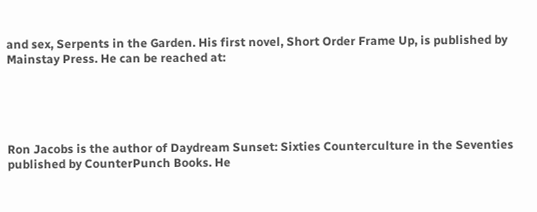and sex, Serpents in the Garden. His first novel, Short Order Frame Up, is published by Mainstay Press. He can be reached at:





Ron Jacobs is the author of Daydream Sunset: Sixties Counterculture in the Seventies published by CounterPunch Books. He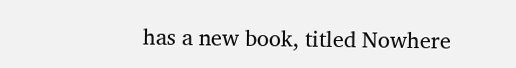has a new book, titled Nowhere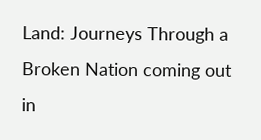Land: Journeys Through a Broken Nation coming out in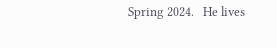Spring 2024.   He lives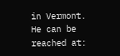in Vermont. He can be reached at: